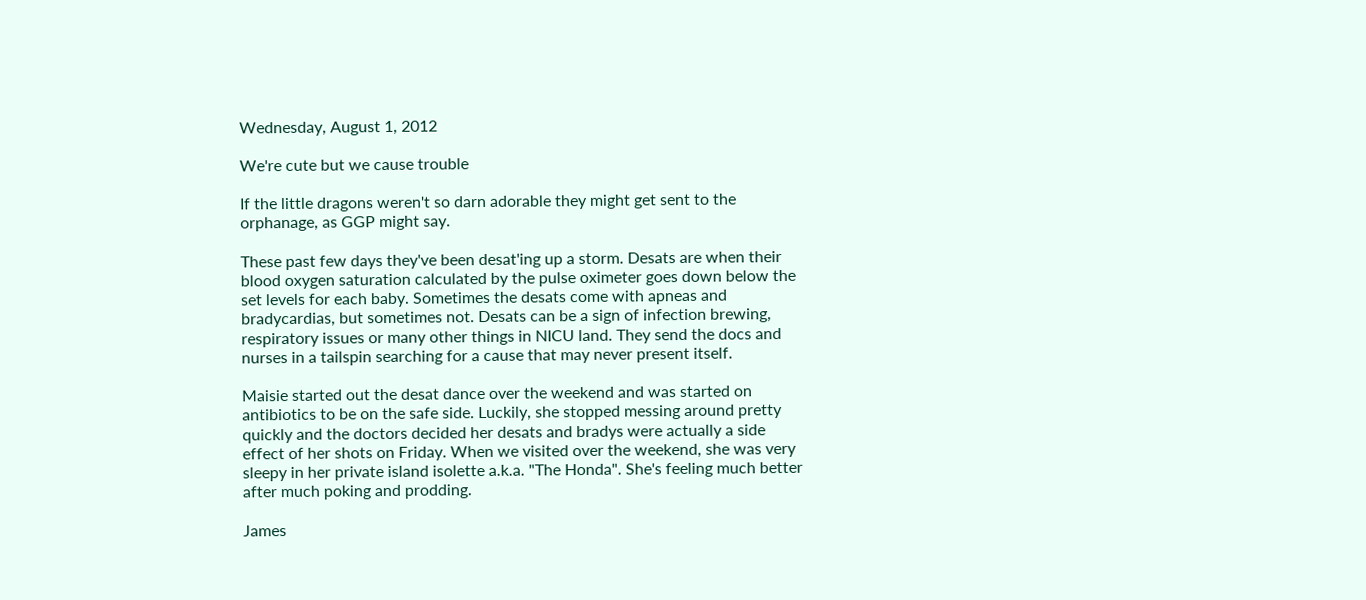Wednesday, August 1, 2012

We're cute but we cause trouble

If the little dragons weren't so darn adorable they might get sent to the orphanage, as GGP might say.

These past few days they've been desat'ing up a storm. Desats are when their blood oxygen saturation calculated by the pulse oximeter goes down below the set levels for each baby. Sometimes the desats come with apneas and bradycardias, but sometimes not. Desats can be a sign of infection brewing, respiratory issues or many other things in NICU land. They send the docs and nurses in a tailspin searching for a cause that may never present itself.

Maisie started out the desat dance over the weekend and was started on antibiotics to be on the safe side. Luckily, she stopped messing around pretty quickly and the doctors decided her desats and bradys were actually a side effect of her shots on Friday. When we visited over the weekend, she was very sleepy in her private island isolette a.k.a. "The Honda". She's feeling much better after much poking and prodding.

James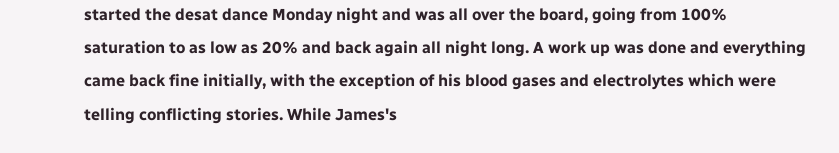started the desat dance Monday night and was all over the board, going from 100% saturation to as low as 20% and back again all night long. A work up was done and everything came back fine initially, with the exception of his blood gases and electrolytes which were telling conflicting stories. While James's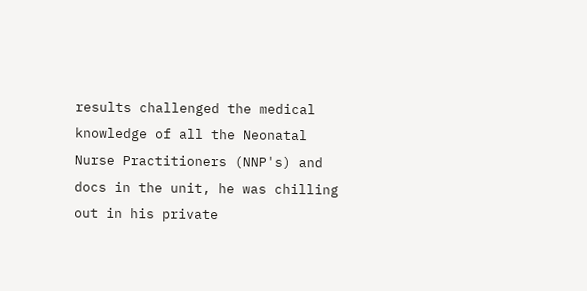results challenged the medical knowledge of all the Neonatal Nurse Practitioners (NNP's) and docs in the unit, he was chilling out in his private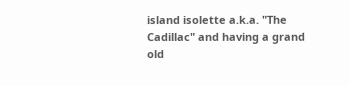island isolette a.k.a. "The Cadillac" and having a grand old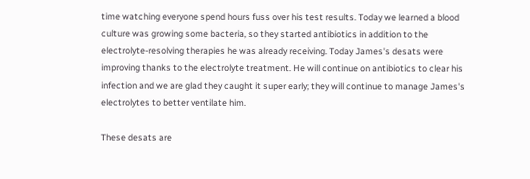time watching everyone spend hours fuss over his test results. Today we learned a blood culture was growing some bacteria, so they started antibiotics in addition to the electrolyte-resolving therapies he was already receiving. Today James's desats were improving thanks to the electrolyte treatment. He will continue on antibiotics to clear his infection and we are glad they caught it super early; they will continue to manage James's electrolytes to better ventilate him.

These desats are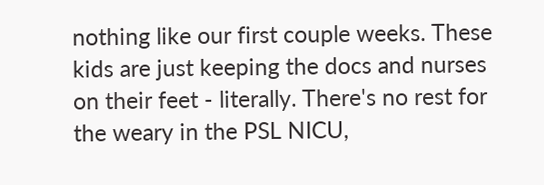nothing like our first couple weeks. These kids are just keeping the docs and nurses on their feet - literally. There's no rest for the weary in the PSL NICU,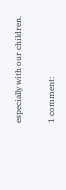especially with our children.

1 comment: